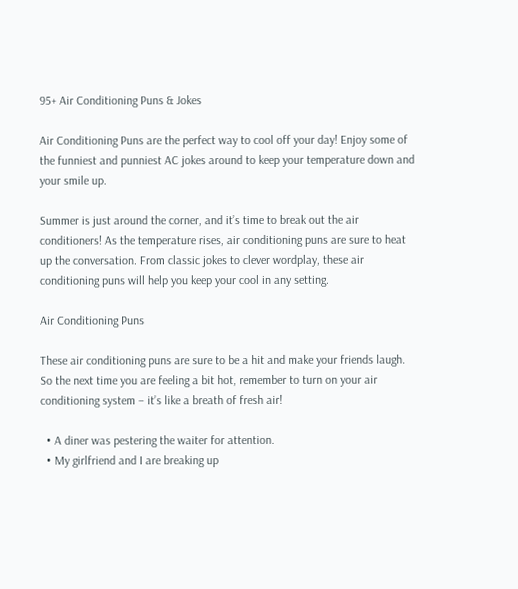95+ Air Conditioning Puns & Jokes

Air Conditioning Puns are the perfect way to cool off your day! Enjoy some of the funniest and punniest AC jokes around to keep your temperature down and your smile up.

Summer is just around the corner, and it’s time to break out the air conditioners! As the temperature rises, air conditioning puns are sure to heat up the conversation. From classic jokes to clever wordplay, these air conditioning puns will help you keep your cool in any setting.

Air Conditioning Puns

These air conditioning puns are sure to be a hit and make your friends laugh. So the next time you are feeling a bit hot, remember to turn on your air conditioning system – it’s like a breath of fresh air!

  • A diner was pestering the waiter for attention.
  • My girlfriend and I are breaking up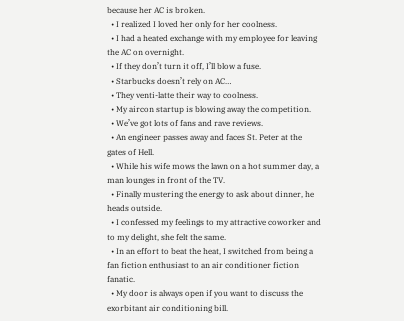because her AC is broken.
  • I realized I loved her only for her coolness.
  • I had a heated exchange with my employee for leaving the AC on overnight.
  • If they don’t turn it off, I’ll blow a fuse.
  • Starbucks doesn’t rely on AC…
  • They venti-latte their way to coolness.
  • My aircon startup is blowing away the competition.
  • We’ve got lots of fans and rave reviews.
  • An engineer passes away and faces St. Peter at the gates of Hell.
  • While his wife mows the lawn on a hot summer day, a man lounges in front of the TV.
  • Finally mustering the energy to ask about dinner, he heads outside.
  • I confessed my feelings to my attractive coworker and to my delight, she felt the same.
  • In an effort to beat the heat, I switched from being a fan fiction enthusiast to an air conditioner fiction fanatic.
  • My door is always open if you want to discuss the exorbitant air conditioning bill.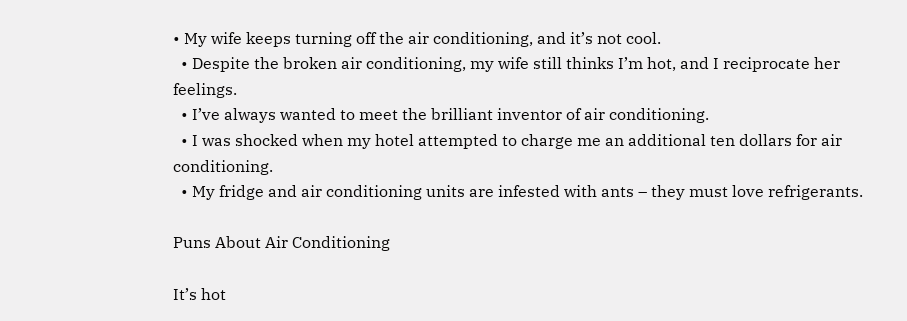• My wife keeps turning off the air conditioning, and it’s not cool.
  • Despite the broken air conditioning, my wife still thinks I’m hot, and I reciprocate her feelings.
  • I’ve always wanted to meet the brilliant inventor of air conditioning.
  • I was shocked when my hotel attempted to charge me an additional ten dollars for air conditioning.
  • My fridge and air conditioning units are infested with ants – they must love refrigerants.

Puns About Air Conditioning

It’s hot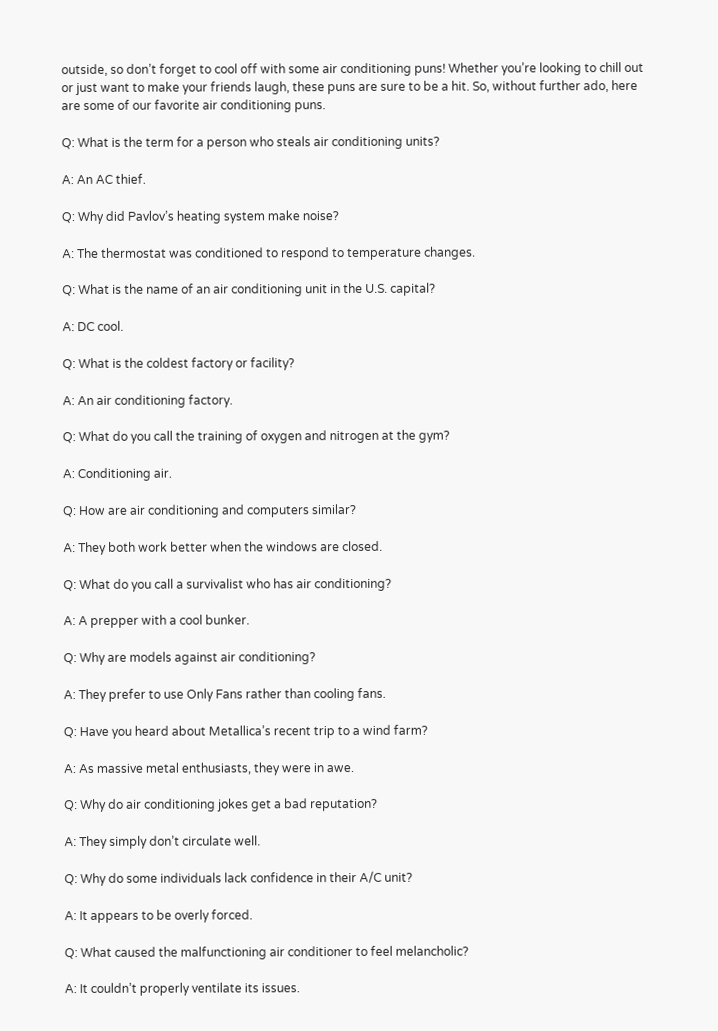outside, so don’t forget to cool off with some air conditioning puns! Whether you’re looking to chill out or just want to make your friends laugh, these puns are sure to be a hit. So, without further ado, here are some of our favorite air conditioning puns.

Q: What is the term for a person who steals air conditioning units?

A: An AC thief.

Q: Why did Pavlov’s heating system make noise?

A: The thermostat was conditioned to respond to temperature changes.

Q: What is the name of an air conditioning unit in the U.S. capital?

A: DC cool.

Q: What is the coldest factory or facility?

A: An air conditioning factory.

Q: What do you call the training of oxygen and nitrogen at the gym?

A: Conditioning air.

Q: How are air conditioning and computers similar?

A: They both work better when the windows are closed.

Q: What do you call a survivalist who has air conditioning?

A: A prepper with a cool bunker.

Q: Why are models against air conditioning?

A: They prefer to use Only Fans rather than cooling fans.

Q: Have you heard about Metallica’s recent trip to a wind farm?

A: As massive metal enthusiasts, they were in awe.

Q: Why do air conditioning jokes get a bad reputation?

A: They simply don’t circulate well.

Q: Why do some individuals lack confidence in their A/C unit?

A: It appears to be overly forced.

Q: What caused the malfunctioning air conditioner to feel melancholic?

A: It couldn’t properly ventilate its issues.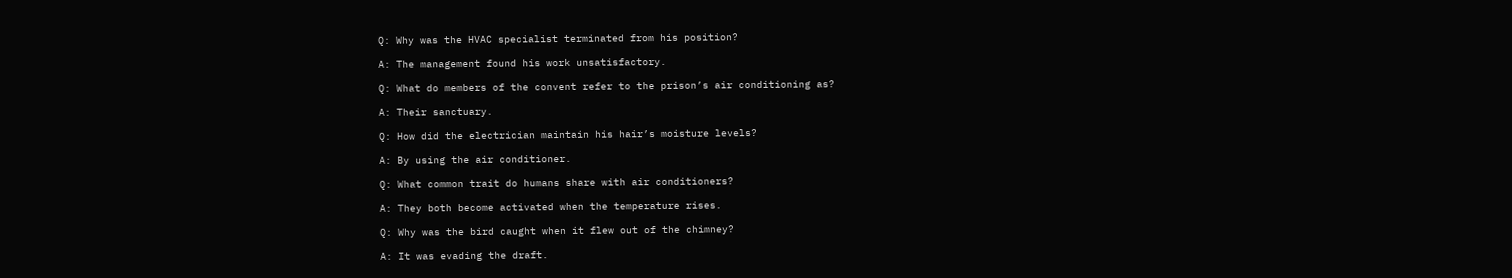Q: Why was the HVAC specialist terminated from his position?

A: The management found his work unsatisfactory.

Q: What do members of the convent refer to the prison’s air conditioning as?

A: Their sanctuary.

Q: How did the electrician maintain his hair’s moisture levels?

A: By using the air conditioner.

Q: What common trait do humans share with air conditioners?

A: They both become activated when the temperature rises.

Q: Why was the bird caught when it flew out of the chimney?

A: It was evading the draft.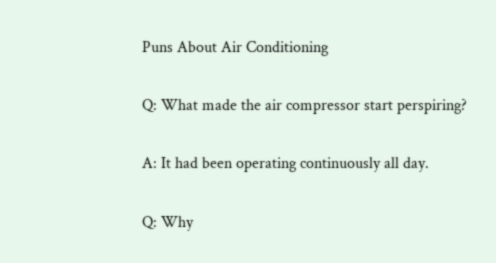Puns About Air Conditioning

Q: What made the air compressor start perspiring?

A: It had been operating continuously all day.

Q: Why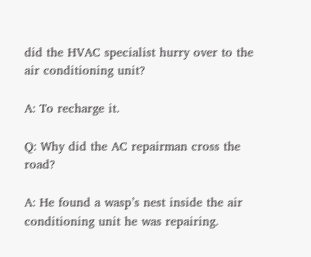did the HVAC specialist hurry over to the air conditioning unit?

A: To recharge it.

Q: Why did the AC repairman cross the road?

A: He found a wasp’s nest inside the air conditioning unit he was repairing.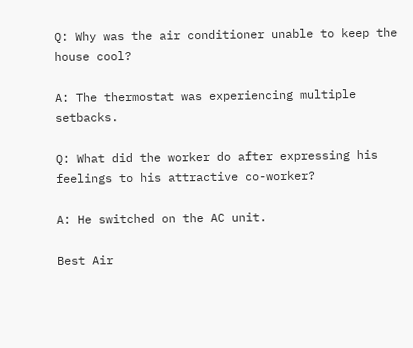Q: Why was the air conditioner unable to keep the house cool?

A: The thermostat was experiencing multiple setbacks.

Q: What did the worker do after expressing his feelings to his attractive co-worker?

A: He switched on the AC unit.

Best Air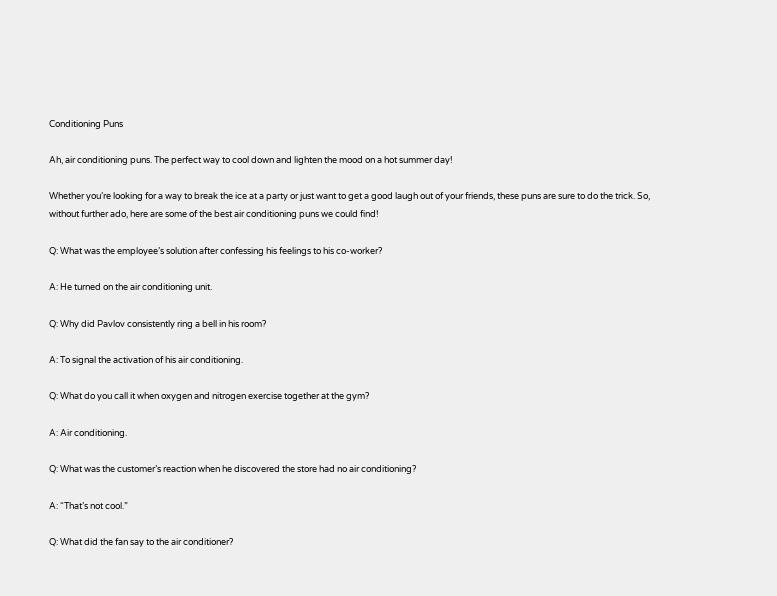Conditioning Puns

Ah, air conditioning puns. The perfect way to cool down and lighten the mood on a hot summer day!

Whether you’re looking for a way to break the ice at a party or just want to get a good laugh out of your friends, these puns are sure to do the trick. So, without further ado, here are some of the best air conditioning puns we could find!

Q: What was the employee’s solution after confessing his feelings to his co-worker?

A: He turned on the air conditioning unit.

Q: Why did Pavlov consistently ring a bell in his room?

A: To signal the activation of his air conditioning.

Q: What do you call it when oxygen and nitrogen exercise together at the gym?

A: Air conditioning.

Q: What was the customer’s reaction when he discovered the store had no air conditioning?

A: “That’s not cool.”

Q: What did the fan say to the air conditioner?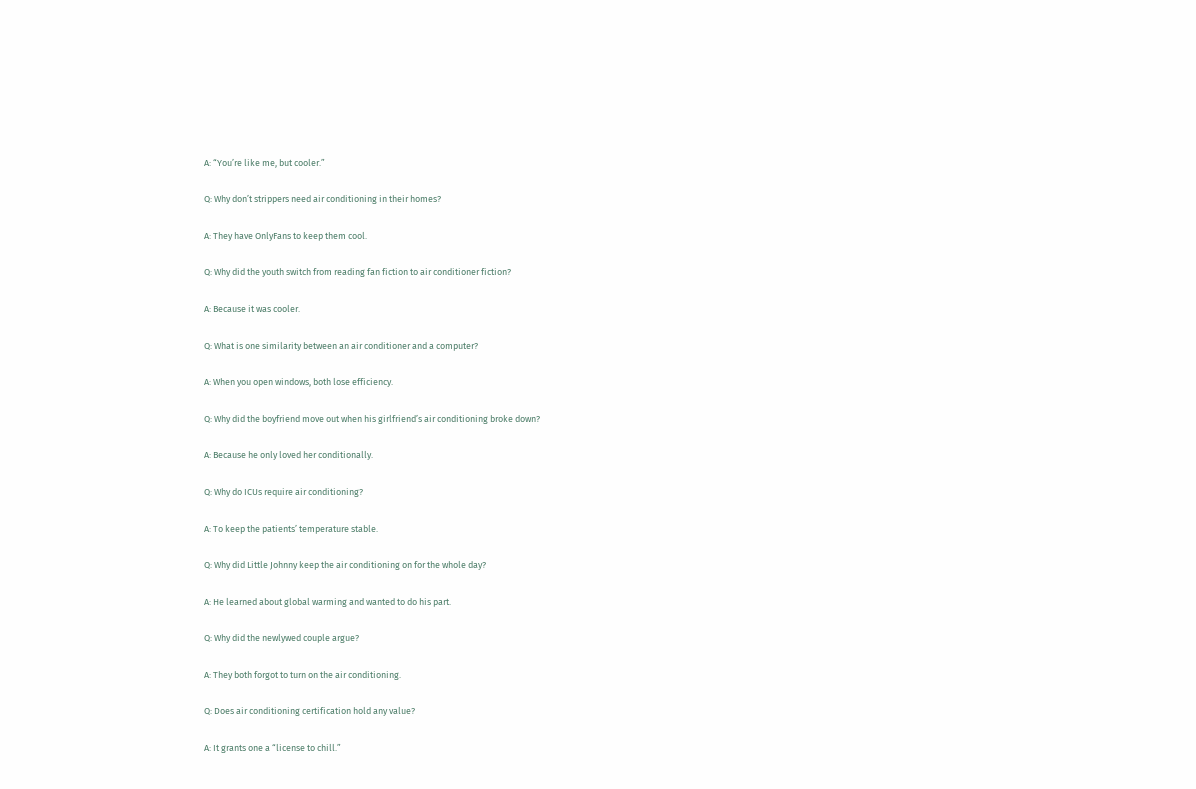A: “You’re like me, but cooler.”

Q: Why don’t strippers need air conditioning in their homes?

A: They have OnlyFans to keep them cool.

Q: Why did the youth switch from reading fan fiction to air conditioner fiction?

A: Because it was cooler.

Q: What is one similarity between an air conditioner and a computer?

A: When you open windows, both lose efficiency.

Q: Why did the boyfriend move out when his girlfriend’s air conditioning broke down?

A: Because he only loved her conditionally.

Q: Why do ICUs require air conditioning?

A: To keep the patients’ temperature stable.

Q: Why did Little Johnny keep the air conditioning on for the whole day?

A: He learned about global warming and wanted to do his part.

Q: Why did the newlywed couple argue?

A: They both forgot to turn on the air conditioning.

Q: Does air conditioning certification hold any value?

A: It grants one a “license to chill.”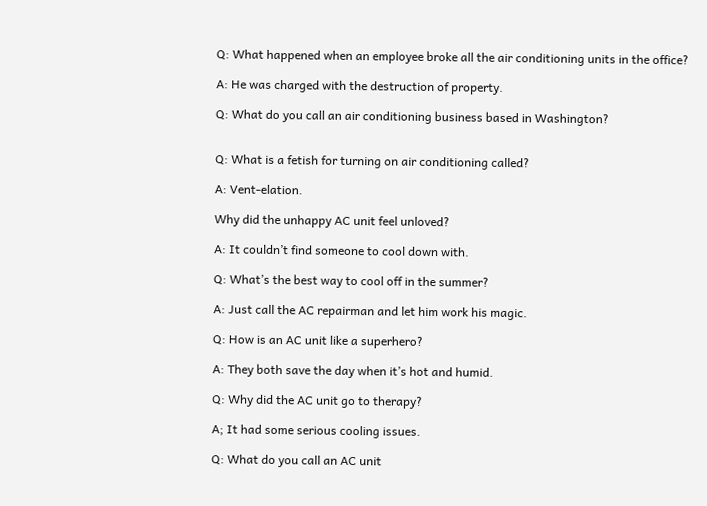Q: What happened when an employee broke all the air conditioning units in the office?

A: He was charged with the destruction of property.

Q: What do you call an air conditioning business based in Washington?


Q: What is a fetish for turning on air conditioning called?

A: Vent-elation.

Why did the unhappy AC unit feel unloved?

A: It couldn’t find someone to cool down with.

Q: What’s the best way to cool off in the summer?

A: Just call the AC repairman and let him work his magic.

Q: How is an AC unit like a superhero?

A: They both save the day when it’s hot and humid.

Q: Why did the AC unit go to therapy?

A; It had some serious cooling issues.

Q: What do you call an AC unit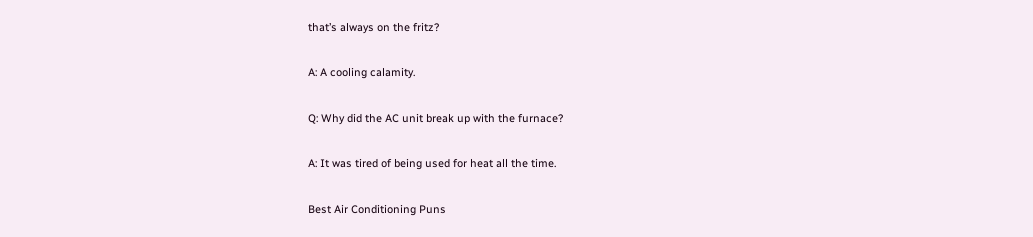that’s always on the fritz?

A: A cooling calamity.

Q: Why did the AC unit break up with the furnace?

A: It was tired of being used for heat all the time.

Best Air Conditioning Puns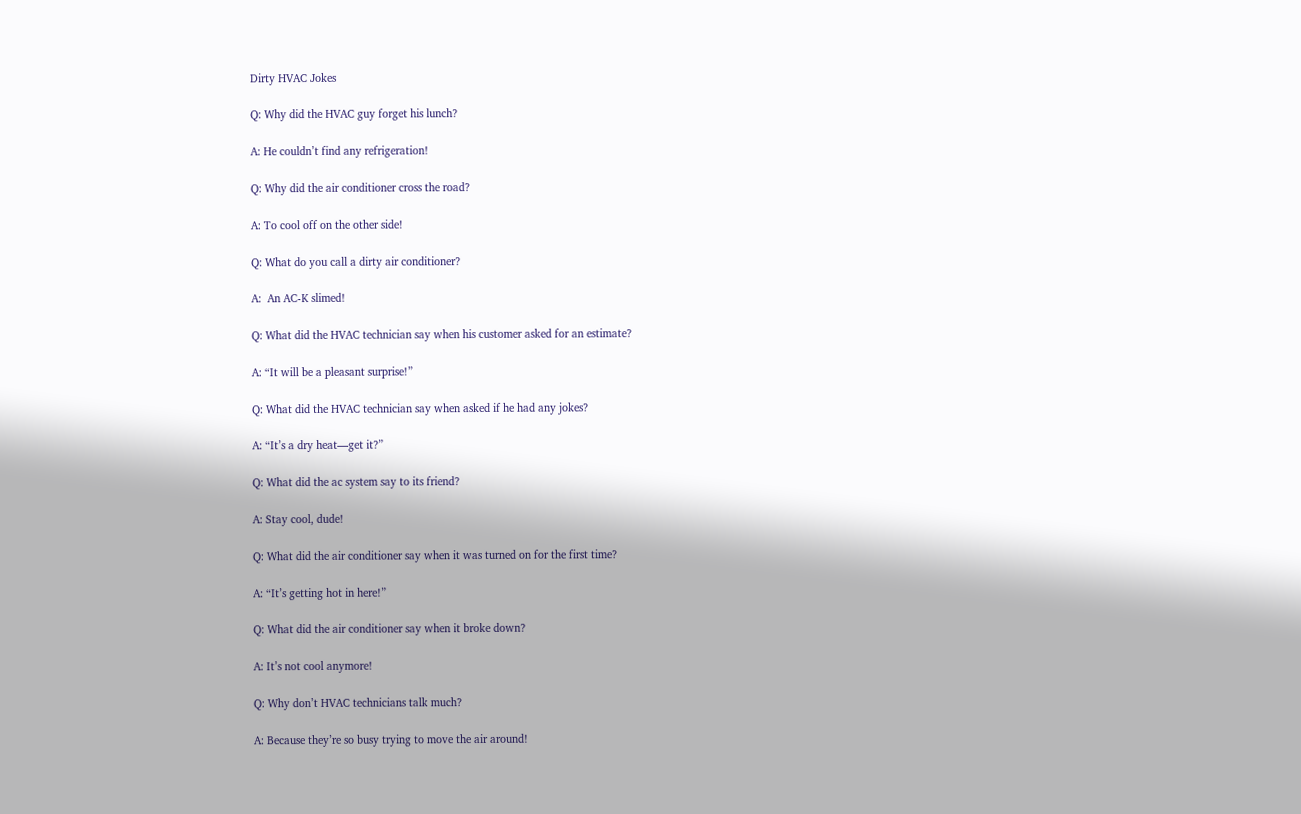Dirty HVAC Jokes

Q: Why did the HVAC guy forget his lunch?

A: He couldn’t find any refrigeration!

Q: Why did the air conditioner cross the road?

A: To cool off on the other side!

Q: What do you call a dirty air conditioner?

A:  An AC-K slimed!

Q: What did the HVAC technician say when his customer asked for an estimate?

A: “It will be a pleasant surprise!”

Q: What did the HVAC technician say when asked if he had any jokes?

A: “It’s a dry heat—get it?”

Q: What did the ac system say to its friend?

A: Stay cool, dude!

Q: What did the air conditioner say when it was turned on for the first time?

A: “It’s getting hot in here!”

Q: What did the air conditioner say when it broke down?

A: It’s not cool anymore!

Q: Why don’t HVAC technicians talk much?

A: Because they’re so busy trying to move the air around!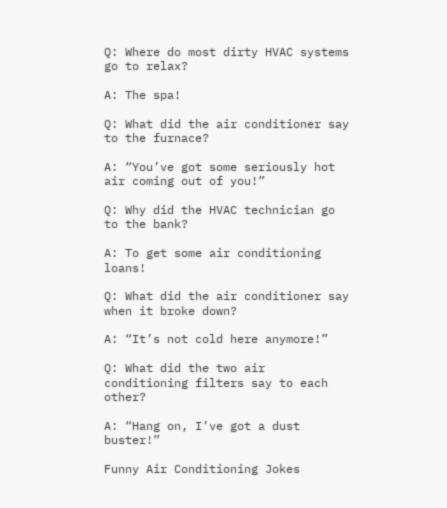Q: Where do most dirty HVAC systems go to relax?

A: The spa!

Q: What did the air conditioner say to the furnace?

A: “You’ve got some seriously hot air coming out of you!”

Q: Why did the HVAC technician go to the bank?

A: To get some air conditioning loans!

Q: What did the air conditioner say when it broke down?

A: “It’s not cold here anymore!”

Q: What did the two air conditioning filters say to each other?

A: “Hang on, I’ve got a dust buster!”

Funny Air Conditioning Jokes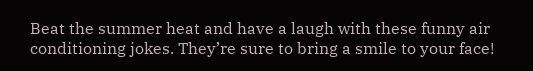Beat the summer heat and have a laugh with these funny air conditioning jokes. They’re sure to bring a smile to your face!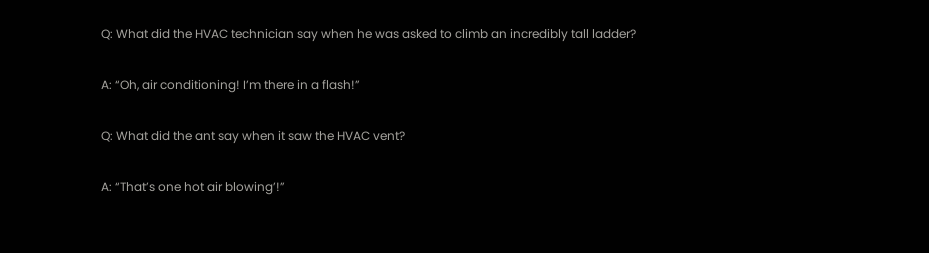Q: What did the HVAC technician say when he was asked to climb an incredibly tall ladder?

A: “Oh, air conditioning! I’m there in a flash!”

Q: What did the ant say when it saw the HVAC vent?

A: “That’s one hot air blowing’!”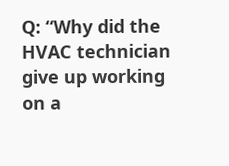Q: “Why did the HVAC technician give up working on a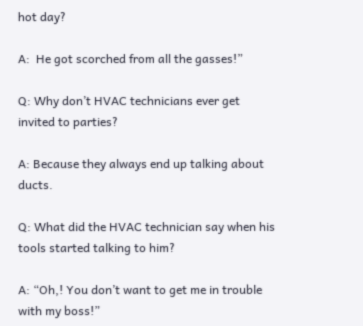hot day?

A:  He got scorched from all the gasses!”

Q: Why don’t HVAC technicians ever get invited to parties?

A: Because they always end up talking about ducts.

Q: What did the HVAC technician say when his tools started talking to him?

A: “Oh,! You don’t want to get me in trouble with my boss!”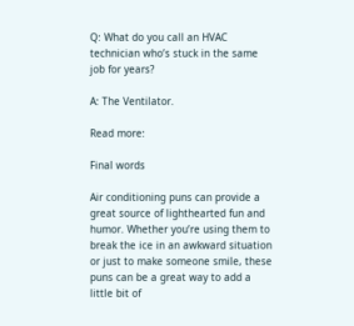Q: What do you call an HVAC technician who’s stuck in the same job for years?

A: The Ventilator.

Read more:

Final words

Air conditioning puns can provide a great source of lighthearted fun and humor. Whether you’re using them to break the ice in an awkward situation or just to make someone smile, these puns can be a great way to add a little bit of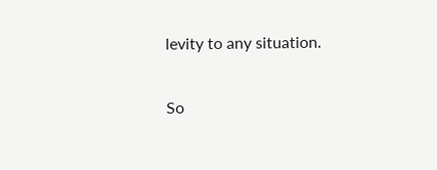levity to any situation.

So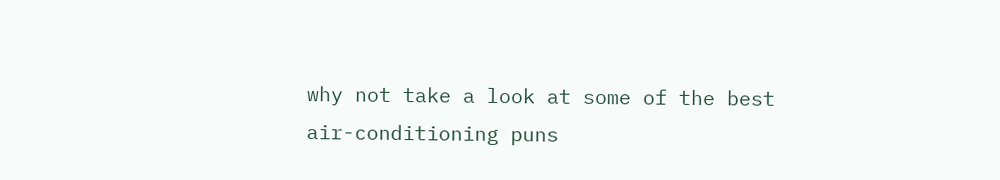why not take a look at some of the best air-conditioning puns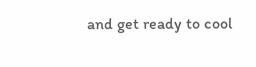and get ready to cool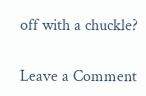off with a chuckle?

Leave a Comment